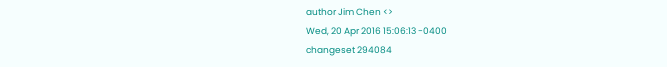author Jim Chen <>
Wed, 20 Apr 2016 15:06:13 -0400
changeset 294084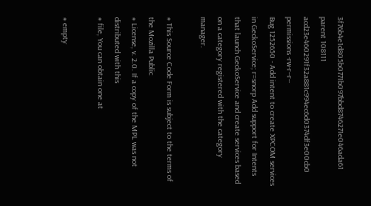3f76b4e1d805b0771b097bbd8746271e046ada61
parent 108111 acd23e460291f32a881c994ec6d0374df3e00cb0
permissions -rw-r--r--
Bug 1252650 - Add intent to create XPCOM services in GeckoService; r=snorp Add support for Intents that launch GeckoService and create services based on a category registered with the category manager.

# This Source Code Form is subject to the terms of the Mozilla Public
# License, v. 2.0. If a copy of the MPL was not distributed with this
# file, You can obtain one at

# empty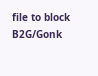file to block B2G/Gonk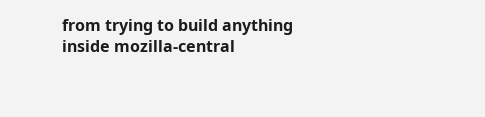from trying to build anything inside mozilla-central